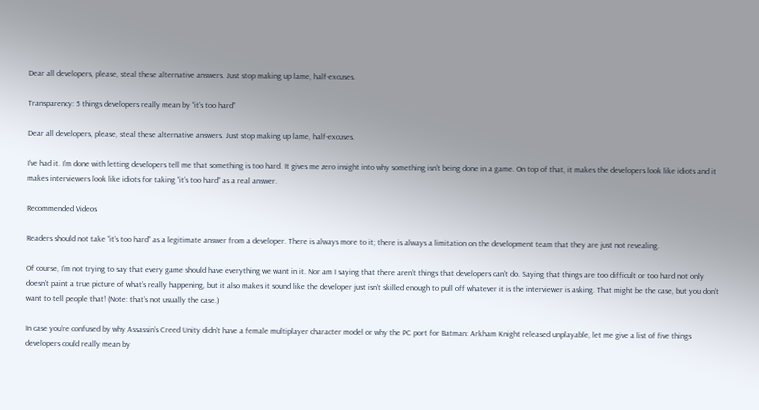Dear all developers, please, steal these alternative answers. Just stop making up lame, half-excuses.

Transparency: 5 things developers really mean by “it’s too hard”

Dear all developers, please, steal these alternative answers. Just stop making up lame, half-excuses.

I’ve had it. I’m done with letting developers tell me that something is too hard. It gives me zero insight into why something isn’t being done in a game. On top of that, it makes the developers look like idiots and it makes interviewers look like idiots for taking “it’s too hard” as a real answer.

Recommended Videos

Readers should not take “it’s too hard” as a legitimate answer from a developer. There is always more to it; there is always a limitation on the development team that they are just not revealing.

Of course, I’m not trying to say that every game should have everything we want in it. Nor am I saying that there aren’t things that developers can’t do. Saying that things are too difficult or too hard not only doesn’t paint a true picture of what’s really happening, but it also makes it sound like the developer just isn’t skilled enough to pull off whatever it is the interviewer is asking. That might be the case, but you don’t want to tell people that! (Note: that’s not usually the case.)

In case you’re confused by why Assassin’s Creed Unity didn’t have a female multiplayer character model or why the PC port for Batman: Arkham Knight released unplayable, let me give a list of five things developers could really mean by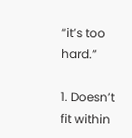“it’s too hard.”

1. Doesn’t fit within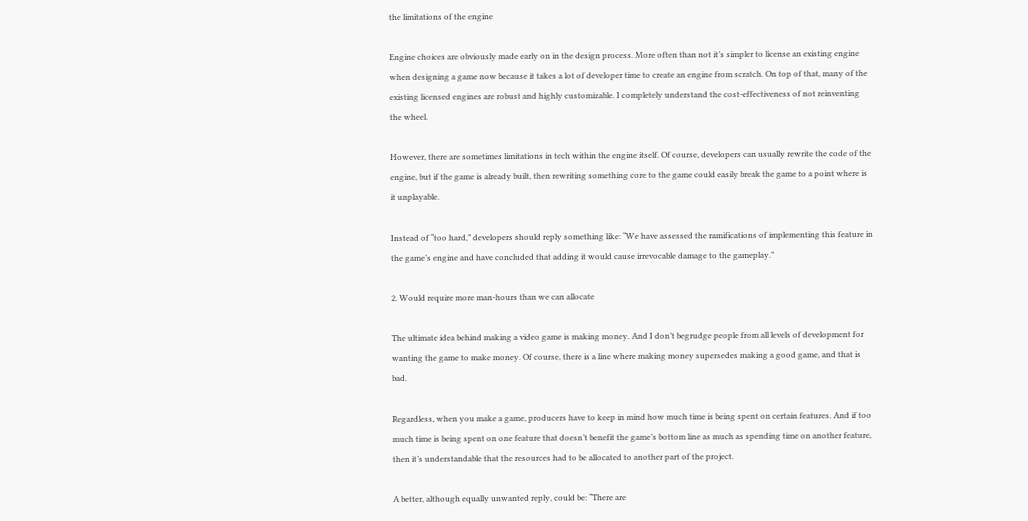the limitations of the engine

Engine choices are obviously made early on in the design process. More often than not it’s simpler to license an existing engine when designing a game now because it takes a lot of developer time to create an engine from scratch. On top of that, many of the existing licensed engines are robust and highly customizable. I completely understand the cost-effectiveness of not reinventing the wheel.

However, there are sometimes limitations in tech within the engine itself. Of course, developers can usually rewrite the code of the engine, but if the game is already built, then rewriting something core to the game could easily break the game to a point where is it unplayable.

Instead of “too hard,” developers should reply something like: “We have assessed the ramifications of implementing this feature in the game’s engine and have concluded that adding it would cause irrevocable damage to the gameplay.”

2. Would require more man-hours than we can allocate

The ultimate idea behind making a video game is making money. And I don’t begrudge people from all levels of development for wanting the game to make money. Of course, there is a line where making money supersedes making a good game, and that is bad.

Regardless, when you make a game, producers have to keep in mind how much time is being spent on certain features. And if too much time is being spent on one feature that doesn’t benefit the game’s bottom line as much as spending time on another feature, then it’s understandable that the resources had to be allocated to another part of the project.

A better, although equally unwanted reply, could be: “There are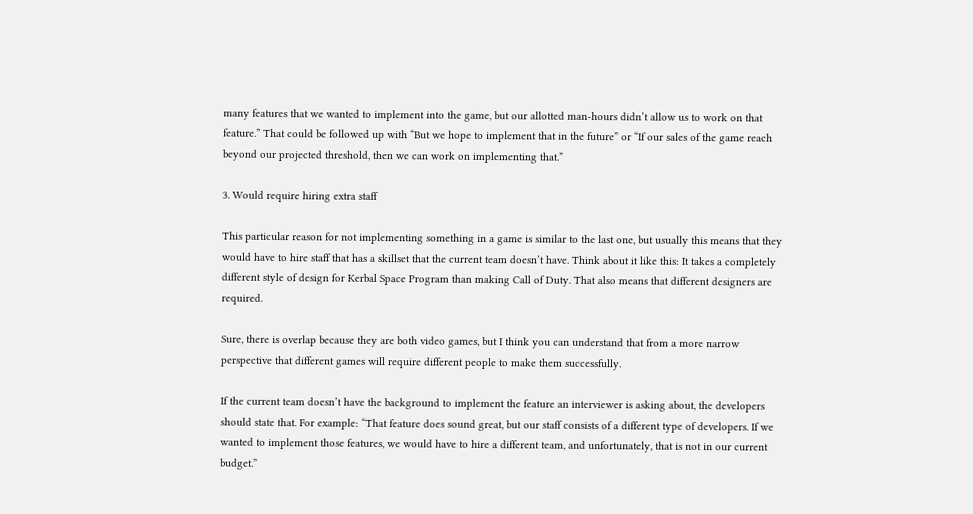many features that we wanted to implement into the game, but our allotted man-hours didn’t allow us to work on that feature.” That could be followed up with “But we hope to implement that in the future” or “If our sales of the game reach beyond our projected threshold, then we can work on implementing that.”

3. Would require hiring extra staff

This particular reason for not implementing something in a game is similar to the last one, but usually this means that they would have to hire staff that has a skillset that the current team doesn’t have. Think about it like this: It takes a completely different style of design for Kerbal Space Program than making Call of Duty. That also means that different designers are required.

Sure, there is overlap because they are both video games, but I think you can understand that from a more narrow perspective that different games will require different people to make them successfully.

If the current team doesn’t have the background to implement the feature an interviewer is asking about, the developers should state that. For example: “That feature does sound great, but our staff consists of a different type of developers. If we wanted to implement those features, we would have to hire a different team, and unfortunately, that is not in our current budget.”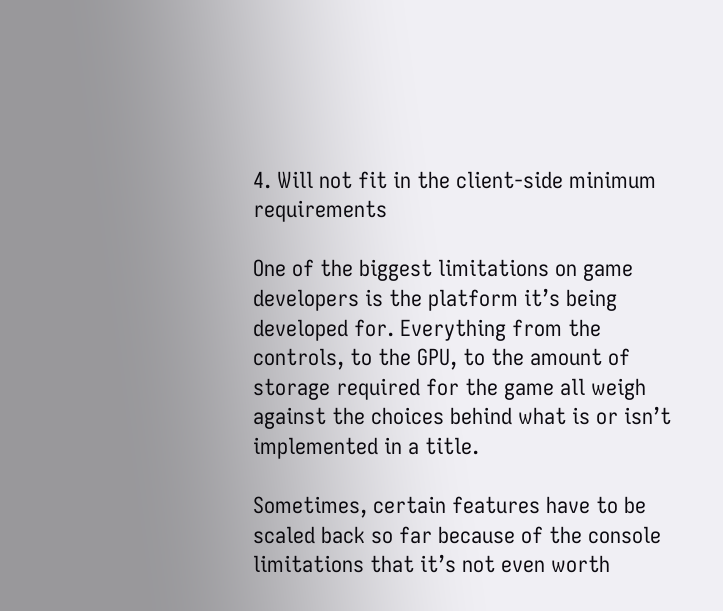4. Will not fit in the client-side minimum requirements

One of the biggest limitations on game developers is the platform it’s being developed for. Everything from the controls, to the GPU, to the amount of storage required for the game all weigh against the choices behind what is or isn’t implemented in a title.

Sometimes, certain features have to be scaled back so far because of the console limitations that it’s not even worth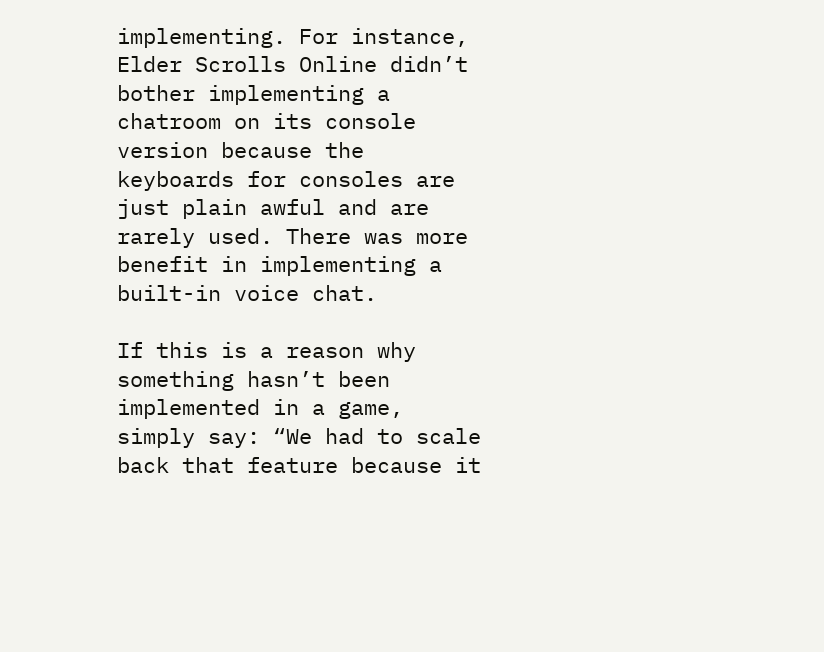implementing. For instance, Elder Scrolls Online didn’t bother implementing a chatroom on its console version because the keyboards for consoles are just plain awful and are rarely used. There was more benefit in implementing a built-in voice chat.

If this is a reason why something hasn’t been implemented in a game, simply say: “We had to scale back that feature because it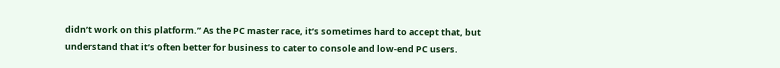didn’t work on this platform.” As the PC master race, it’s sometimes hard to accept that, but understand that it’s often better for business to cater to console and low-end PC users.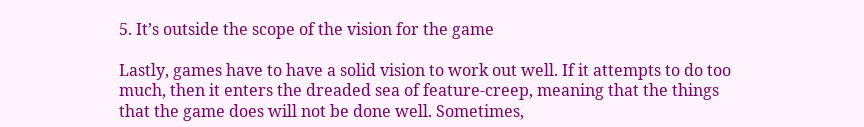5. It’s outside the scope of the vision for the game

Lastly, games have to have a solid vision to work out well. If it attempts to do too much, then it enters the dreaded sea of feature-creep, meaning that the things that the game does will not be done well. Sometimes,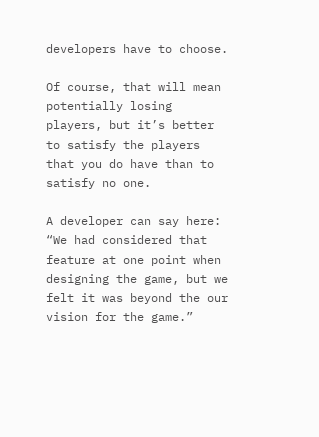developers have to choose.

Of course, that will mean potentially losing players, but it’s better to satisfy the players that you do have than to satisfy no one.

A developer can say here: “We had considered that feature at one point when designing the game, but we felt it was beyond the our vision for the game.”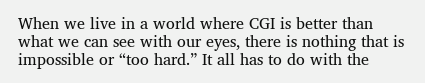When we live in a world where CGI is better than what we can see with our eyes, there is nothing that is impossible or “too hard.” It all has to do with the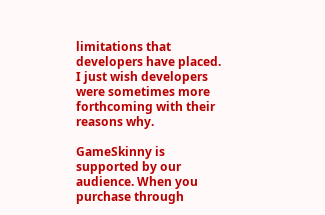limitations that developers have placed. I just wish developers were sometimes more forthcoming with their reasons why.

GameSkinny is supported by our audience. When you purchase through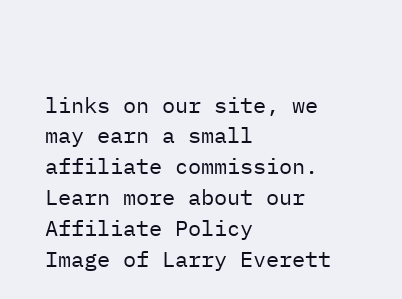links on our site, we may earn a small affiliate commission. Learn more about our Affiliate Policy
Image of Larry Everett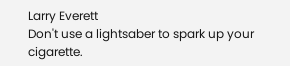Larry Everett
Don't use a lightsaber to spark up your cigarette.